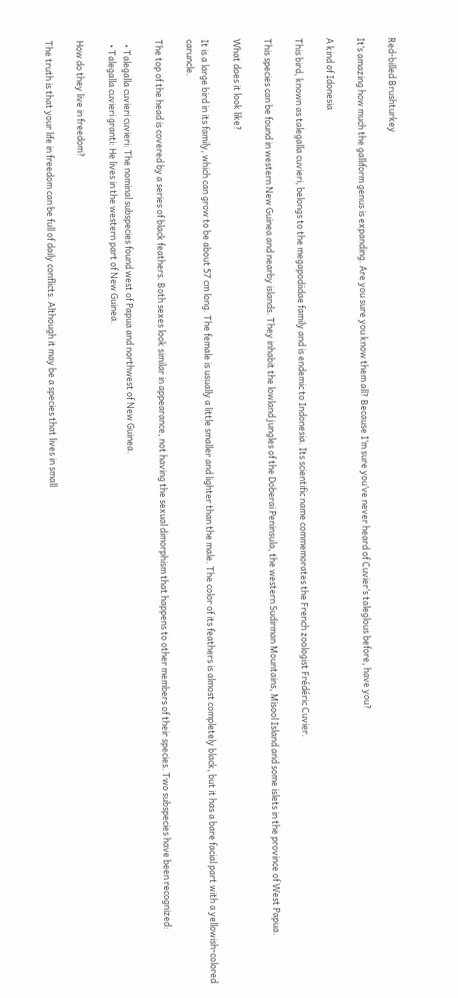Red-billed Brushturkey

It’s amazing how much the galliform genus is expanding. Are you sure you know them all? Because I’m sure you’ve never heard of Cuvier’s taleglous before, have you?

A kind of Idonesia

This bird, known as talegalla cuvieri, belongs to the megapodiidae family and is endemic to Indonesia. Its scientific name commemorates the French zoologist Frédéric Cuvier.

This species can be found in western New Guinea and nearby islands. They inhabit the lowland jungles of the Doberai Peninsula, the western Sudirman Mountains, Misool Island and some islets in the province of West Papua.

What does it look like?

It is a large bird in its family, which can grow to be about 57 cm long. The female is usually a little smaller and lighter than the male. The color of its feathers is almost completely black, but it has a bare facial part with a yellowish-colored caruncle.

The top of the head is covered by a series of black feathers. Both sexes look similar in appearance, not having the sexual dimorphism that happens to other members of their species. Two subspecies have been recognized:

  • Talegalla cuvieri cuvieri: The nominal subspecies found west of Papua and northwest of New Guinea.
  • Talegalla cuvieri granti: He lives in the western part of New Guinea.

How do they live in freedom?

The truth is that your life in freedom can be full of daily conflicts. Although it may be a species that lives in small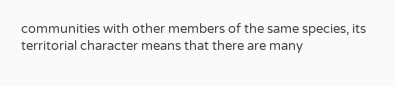communities with other members of the same species, its territorial character means that there are many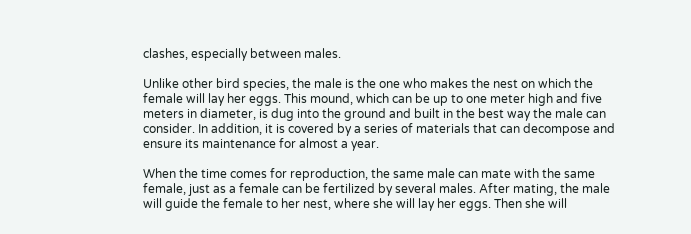clashes, especially between males.

Unlike other bird species, the male is the one who makes the nest on which the female will lay her eggs. This mound, which can be up to one meter high and five meters in diameter, is dug into the ground and built in the best way the male can consider. In addition, it is covered by a series of materials that can decompose and ensure its maintenance for almost a year.

When the time comes for reproduction, the same male can mate with the same female, just as a female can be fertilized by several males. After mating, the male will guide the female to her nest, where she will lay her eggs. Then she will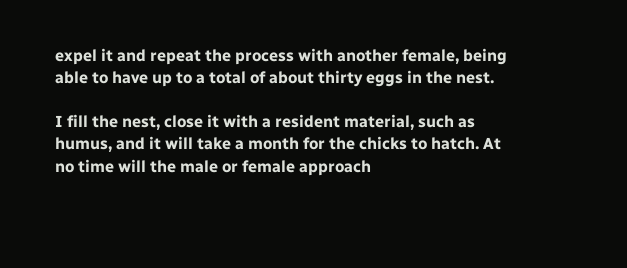expel it and repeat the process with another female, being able to have up to a total of about thirty eggs in the nest.

I fill the nest, close it with a resident material, such as humus, and it will take a month for the chicks to hatch. At no time will the male or female approach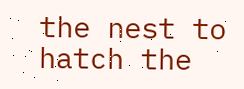the nest to hatch the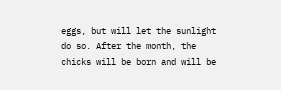eggs, but will let the sunlight do so. After the month, the chicks will be born and will be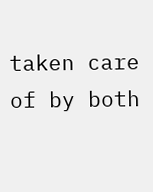taken care of by both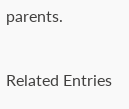parents.

Related Entries